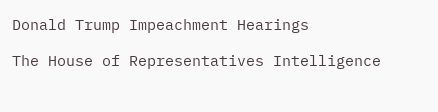Donald Trump Impeachment Hearings

The House of Representatives Intelligence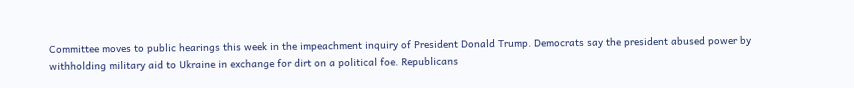Committee moves to public hearings this week in the impeachment inquiry of President Donald Trump. Democrats say the president abused power by withholding military aid to Ukraine in exchange for dirt on a political foe. Republicans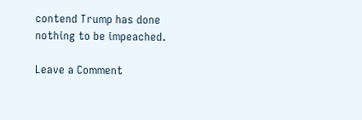contend Trump has done nothing to be impeached.

Leave a Comment